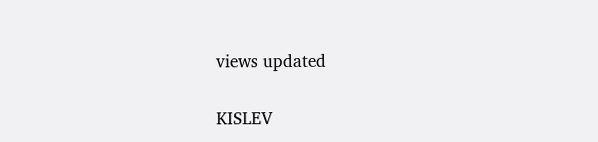views updated


KISLEV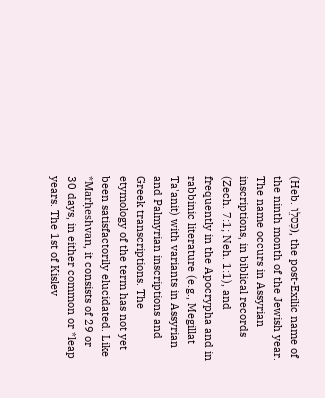(Heb. כִּסלֵו), the post-Exilic name of the ninth month of the Jewish year. The name occurs in Assyrian inscriptions, in biblical records (Zech. 7:1; Neh. 1:1), and frequently in the Apocrypha and in rabbinic literature (e.g., Megillat Ta'anit) with variants in Assyrian and Palmyrian inscriptions and Greek transcriptions. The etymology of the term has not yet been satisfactorily elucidated. Like *Marḥeshvan, it consists of 29 or 30 days, in either common or *leap years. The 1st of Kislev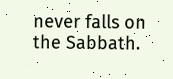never falls on the Sabbath.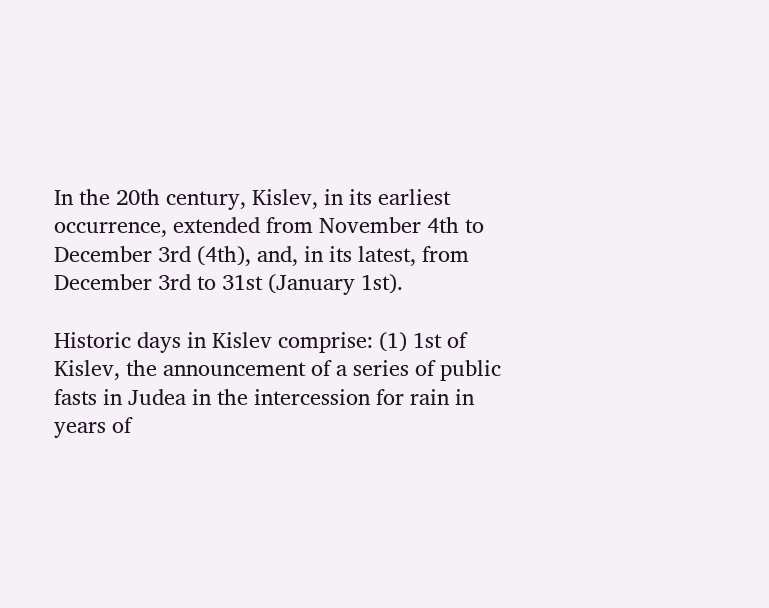In the 20th century, Kislev, in its earliest occurrence, extended from November 4th to December 3rd (4th), and, in its latest, from December 3rd to 31st (January 1st).

Historic days in Kislev comprise: (1) 1st of Kislev, the announcement of a series of public fasts in Judea in the intercession for rain in years of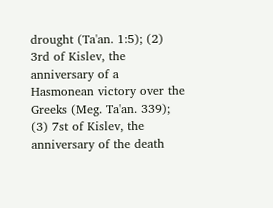drought (Ta'an. 1:5); (2) 3rd of Kislev, the anniversary of a Hasmonean victory over the Greeks (Meg. Ta'an. 339); (3) 7st of Kislev, the anniversary of the death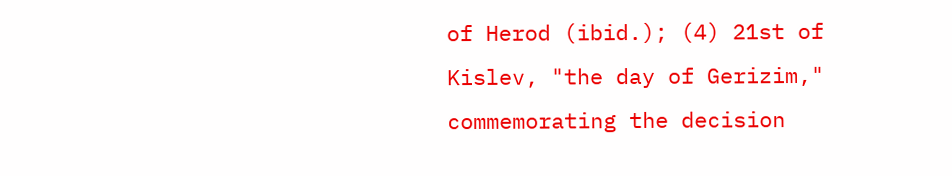of Herod (ibid.); (4) 21st of Kislev, "the day of Gerizim," commemorating the decision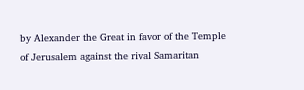by Alexander the Great in favor of the Temple of Jerusalem against the rival Samaritan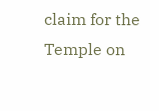claim for the Temple on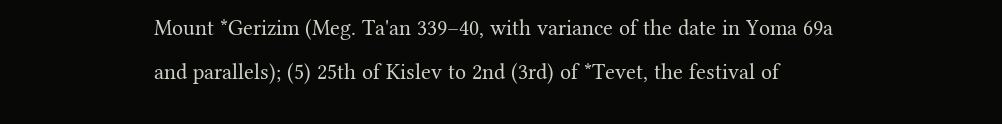Mount *Gerizim (Meg. Ta'an 339–40, with variance of the date in Yoma 69a and parallels); (5) 25th of Kislev to 2nd (3rd) of *Tevet, the festival of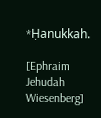*Ḥanukkah.

[Ephraim Jehudah Wiesenberg]